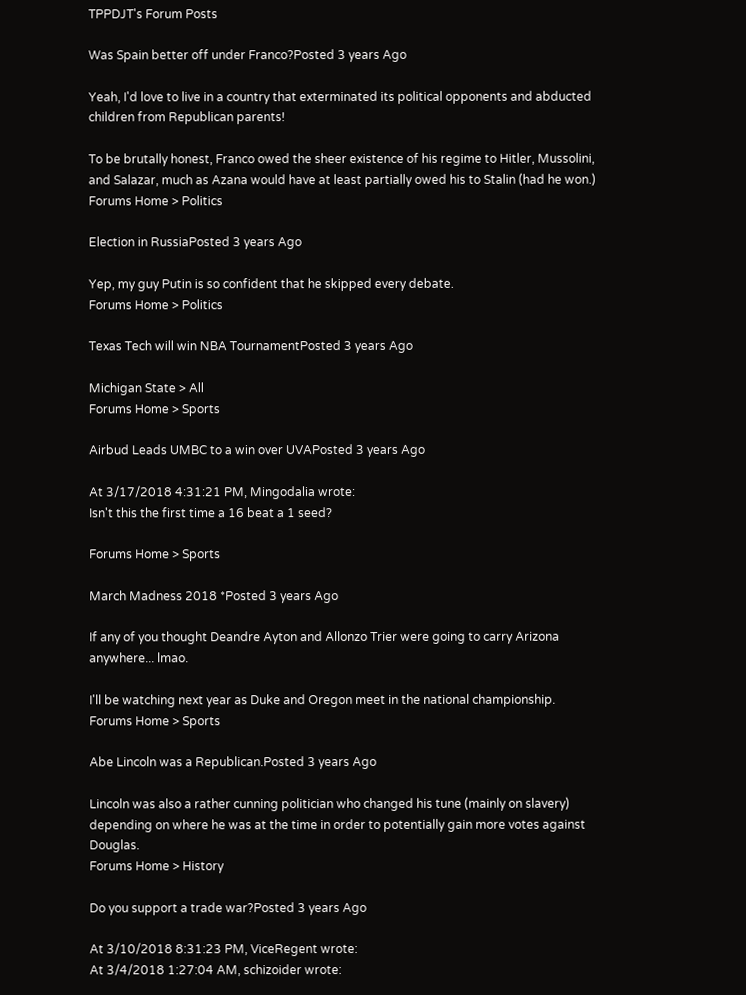TPPDJT's Forum Posts

Was Spain better off under Franco?Posted 3 years Ago

Yeah, I'd love to live in a country that exterminated its political opponents and abducted children from Republican parents!

To be brutally honest, Franco owed the sheer existence of his regime to Hitler, Mussolini, and Salazar, much as Azana would have at least partially owed his to Stalin (had he won.)
Forums Home > Politics

Election in RussiaPosted 3 years Ago

Yep, my guy Putin is so confident that he skipped every debate.
Forums Home > Politics

Texas Tech will win NBA TournamentPosted 3 years Ago

Michigan State > All
Forums Home > Sports

Airbud Leads UMBC to a win over UVAPosted 3 years Ago

At 3/17/2018 4:31:21 PM, Mingodalia wrote:
Isn't this the first time a 16 beat a 1 seed?

Forums Home > Sports

March Madness 2018 *Posted 3 years Ago

If any of you thought Deandre Ayton and Allonzo Trier were going to carry Arizona anywhere... lmao.

I'll be watching next year as Duke and Oregon meet in the national championship.
Forums Home > Sports

Abe Lincoln was a Republican.Posted 3 years Ago

Lincoln was also a rather cunning politician who changed his tune (mainly on slavery) depending on where he was at the time in order to potentially gain more votes against Douglas.
Forums Home > History

Do you support a trade war?Posted 3 years Ago

At 3/10/2018 8:31:23 PM, ViceRegent wrote:
At 3/4/2018 1:27:04 AM, schizoider wrote: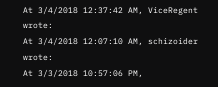At 3/4/2018 12:37:42 AM, ViceRegent wrote:
At 3/4/2018 12:07:10 AM, schizoider wrote:
At 3/3/2018 10:57:06 PM,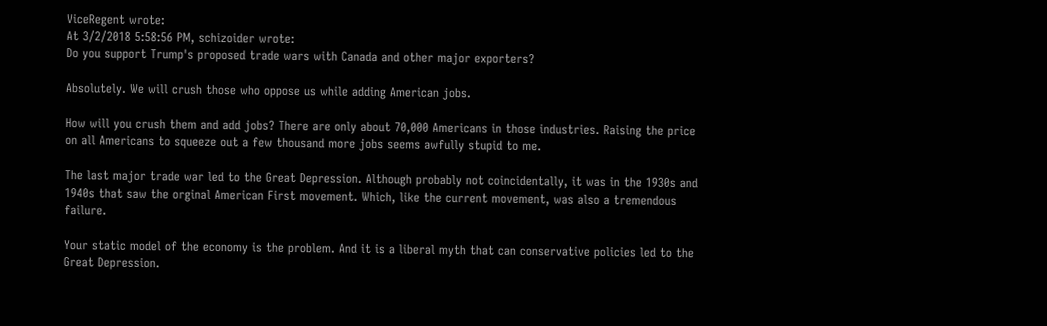ViceRegent wrote:
At 3/2/2018 5:58:56 PM, schizoider wrote:
Do you support Trump's proposed trade wars with Canada and other major exporters?

Absolutely. We will crush those who oppose us while adding American jobs.

How will you crush them and add jobs? There are only about 70,000 Americans in those industries. Raising the price on all Americans to squeeze out a few thousand more jobs seems awfully stupid to me.

The last major trade war led to the Great Depression. Although probably not coincidentally, it was in the 1930s and 1940s that saw the orginal American First movement. Which, like the current movement, was also a tremendous failure.

Your static model of the economy is the problem. And it is a liberal myth that can conservative policies led to the Great Depression.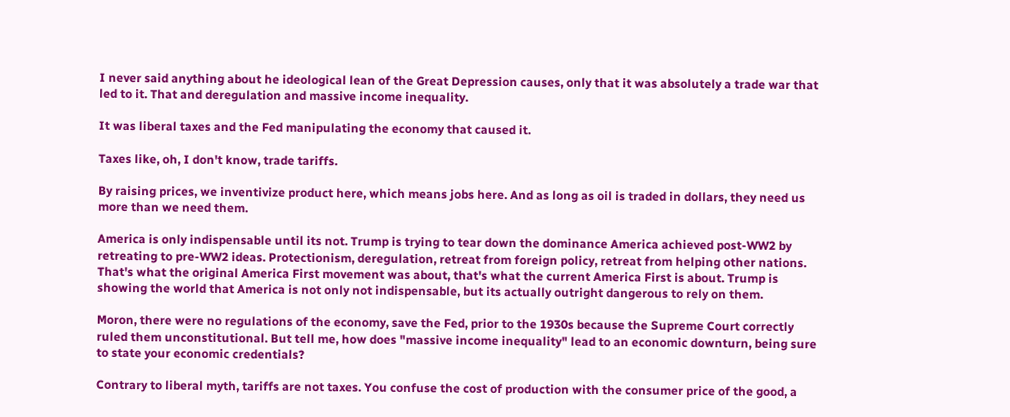I never said anything about he ideological lean of the Great Depression causes, only that it was absolutely a trade war that led to it. That and deregulation and massive income inequality.

It was liberal taxes and the Fed manipulating the economy that caused it.

Taxes like, oh, I don't know, trade tariffs.

By raising prices, we inventivize product here, which means jobs here. And as long as oil is traded in dollars, they need us more than we need them.

America is only indispensable until its not. Trump is trying to tear down the dominance America achieved post-WW2 by retreating to pre-WW2 ideas. Protectionism, deregulation, retreat from foreign policy, retreat from helping other nations. That's what the original America First movement was about, that's what the current America First is about. Trump is showing the world that America is not only not indispensable, but its actually outright dangerous to rely on them.

Moron, there were no regulations of the economy, save the Fed, prior to the 1930s because the Supreme Court correctly ruled them unconstitutional. But tell me, how does "massive income inequality" lead to an economic downturn, being sure to state your economic credentials?

Contrary to liberal myth, tariffs are not taxes. You confuse the cost of production with the consumer price of the good, a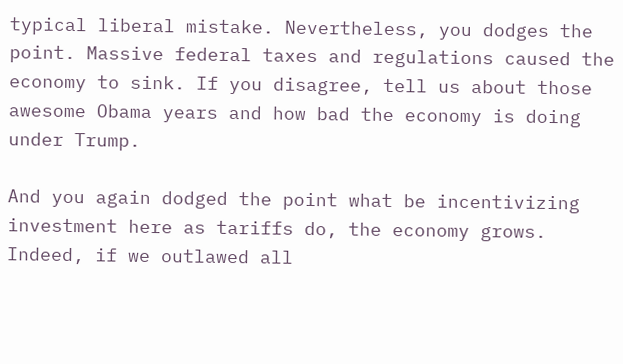typical liberal mistake. Nevertheless, you dodges the point. Massive federal taxes and regulations caused the economy to sink. If you disagree, tell us about those awesome Obama years and how bad the economy is doing under Trump.

And you again dodged the point what be incentivizing investment here as tariffs do, the economy grows. Indeed, if we outlawed all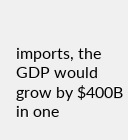imports, the GDP would grow by $400B in one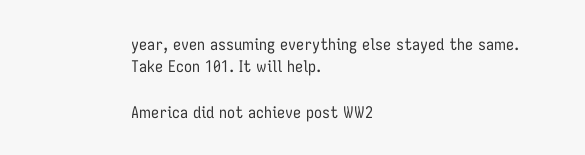year, even assuming everything else stayed the same. Take Econ 101. It will help.

America did not achieve post WW2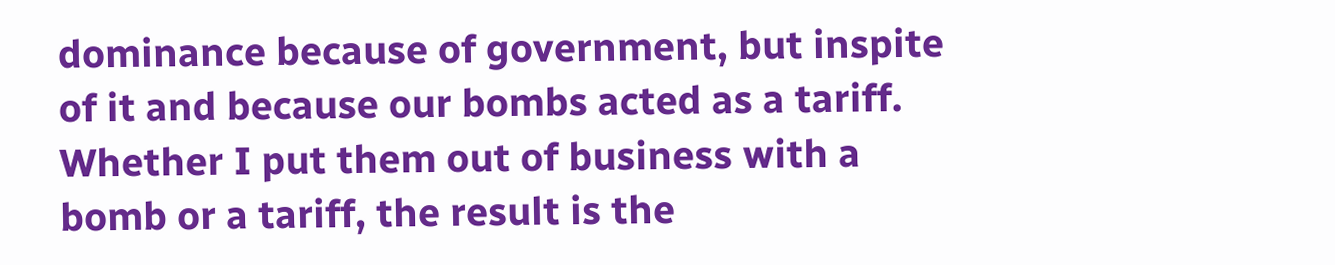dominance because of government, but inspite of it and because our bombs acted as a tariff. Whether I put them out of business with a bomb or a tariff, the result is the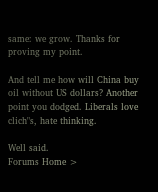same: we grow. Thanks for proving my point.

And tell me how will China buy oil without US dollars? Another point you dodged. Liberals love clich"s, hate thinking.

Well said.
Forums Home >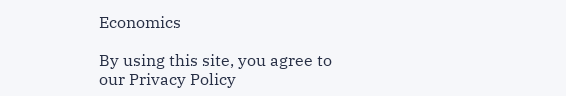Economics

By using this site, you agree to our Privacy Policy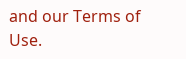and our Terms of Use.